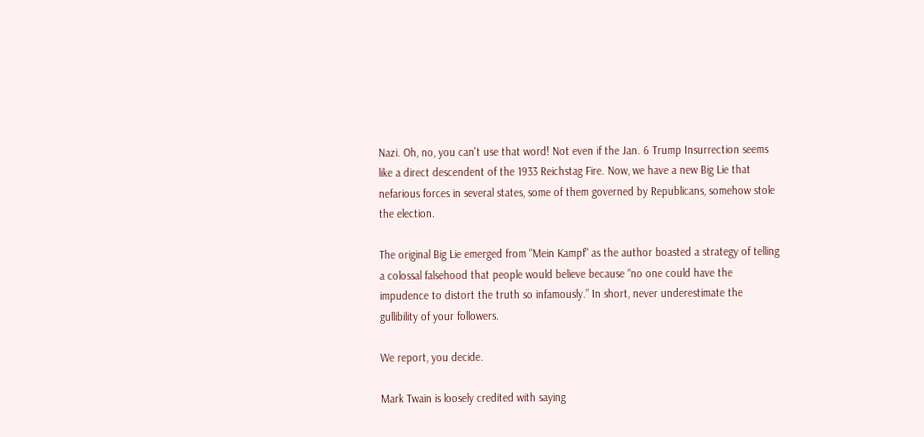Nazi. Oh, no, you can't use that word! Not even if the Jan. 6 Trump Insurrection seems like a direct descendent of the 1933 Reichstag Fire. Now, we have a new Big Lie that nefarious forces in several states, some of them governed by Republicans, somehow stole the election.

The original Big Lie emerged from "Mein Kampf" as the author boasted a strategy of telling a colossal falsehood that people would believe because “no one could have the impudence to distort the truth so infamously.” In short, never underestimate the gullibility of your followers.

We report, you decide.

Mark Twain is loosely credited with saying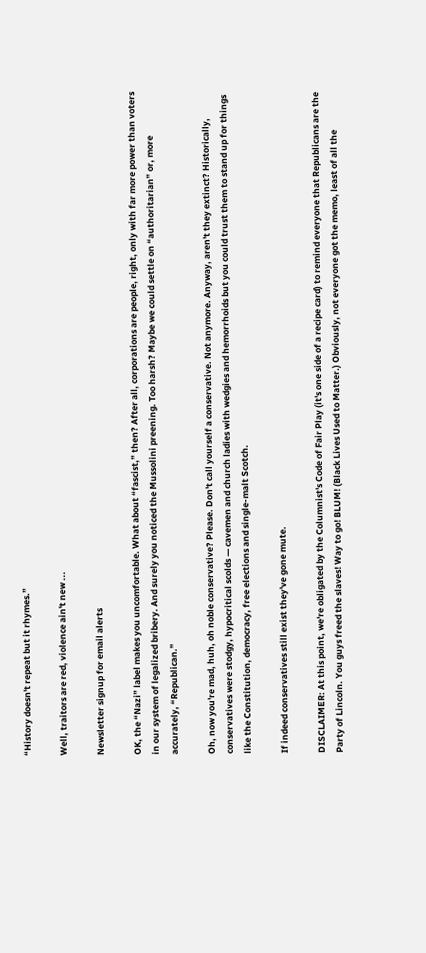“History doesn't repeat but it rhymes.”

Well, traitors are red, violence ain't new ...

Newsletter signup for email alerts

OK, the “Nazi” label makes you uncomfortable. What about “fascist,” then? After all, corporations are people, right, only with far more power than voters in our system of legalized bribery. And surely you noticed the Mussolini preening. Too harsh? Maybe we could settle on “authoritarian” or, more accurately, “Republican.”

Oh, now you're mad, huh, oh noble conservative? Please. Don't call yourself a conservative. Not anymore. Anyway, aren't they extinct? Historically, conservatives were stodgy, hypocritical scolds — cavemen and church ladies with wedgies and hemorrhoids but you could trust them to stand up for things like the Constitution, democracy, free elections and single-malt Scotch.

If indeed conservatives still exist they've gone mute.

DISCLAIMER: At this point, we're obligated by the Columnist's Code of Fair Play (it's one side of a recipe card) to remind everyone that Republicans are the Party of Lincoln. You guys freed the slaves! Way to go! BLUM! (Black Lives Used to Matter.) Obviously, not everyone got the memo, least of all the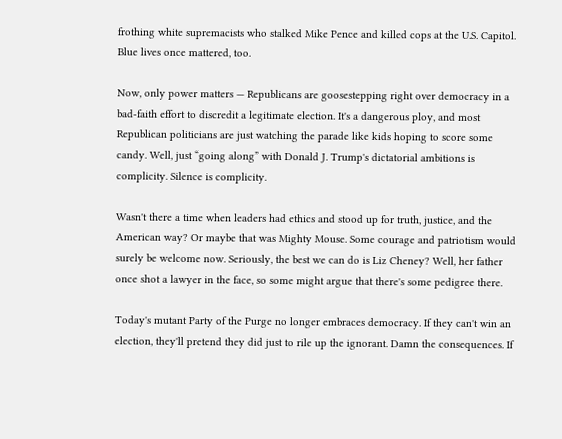frothing white supremacists who stalked Mike Pence and killed cops at the U.S. Capitol. Blue lives once mattered, too.

Now, only power matters — Republicans are goosestepping right over democracy in a bad-faith effort to discredit a legitimate election. It's a dangerous ploy, and most Republican politicians are just watching the parade like kids hoping to score some candy. Well, just “going along” with Donald J. Trump's dictatorial ambitions is complicity. Silence is complicity.

Wasn't there a time when leaders had ethics and stood up for truth, justice, and the American way? Or maybe that was Mighty Mouse. Some courage and patriotism would surely be welcome now. Seriously, the best we can do is Liz Cheney? Well, her father once shot a lawyer in the face, so some might argue that there's some pedigree there.

Today's mutant Party of the Purge no longer embraces democracy. If they can't win an election, they'll pretend they did just to rile up the ignorant. Damn the consequences. If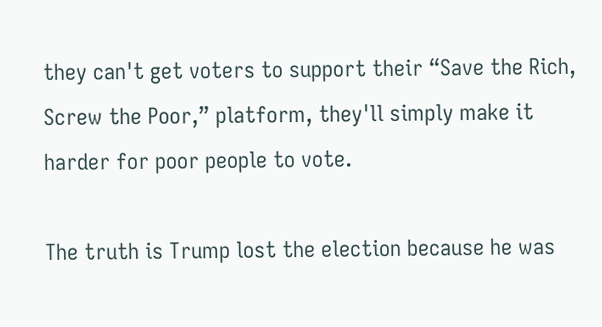they can't get voters to support their “Save the Rich, Screw the Poor,” platform, they'll simply make it harder for poor people to vote.

The truth is Trump lost the election because he was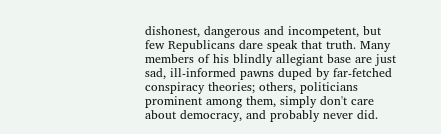dishonest, dangerous and incompetent, but few Republicans dare speak that truth. Many members of his blindly allegiant base are just sad, ill-informed pawns duped by far-fetched conspiracy theories; others, politicians prominent among them, simply don't care about democracy, and probably never did.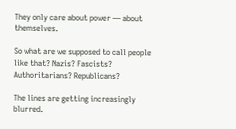They only care about power — about themselves.

So what are we supposed to call people like that? Nazis? Fascists? Authoritarians? Republicans?

The lines are getting increasingly blurred.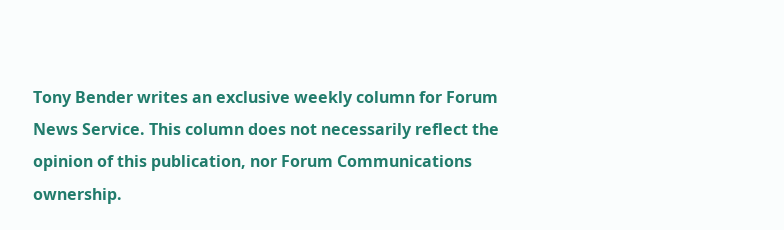Tony Bender writes an exclusive weekly column for Forum News Service. This column does not necessarily reflect the opinion of this publication, nor Forum Communications ownership.